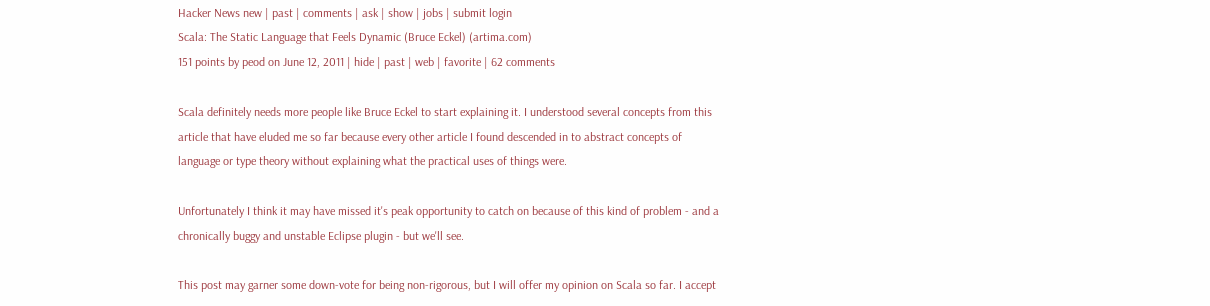Hacker News new | past | comments | ask | show | jobs | submit login
Scala: The Static Language that Feels Dynamic (Bruce Eckel) (artima.com)
151 points by peod on June 12, 2011 | hide | past | web | favorite | 62 comments

Scala definitely needs more people like Bruce Eckel to start explaining it. I understood several concepts from this article that have eluded me so far because every other article I found descended in to abstract concepts of language or type theory without explaining what the practical uses of things were.

Unfortunately I think it may have missed it's peak opportunity to catch on because of this kind of problem - and a chronically buggy and unstable Eclipse plugin - but we'll see.

This post may garner some down-vote for being non-rigorous, but I will offer my opinion on Scala so far. I accept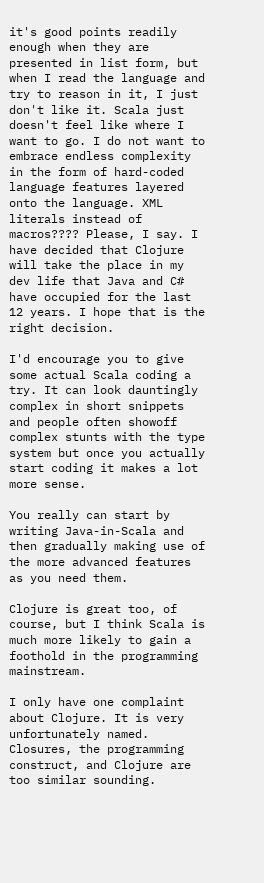it's good points readily enough when they are presented in list form, but when I read the language and try to reason in it, I just don't like it. Scala just doesn't feel like where I want to go. I do not want to embrace endless complexity in the form of hard-coded language features layered onto the language. XML literals instead of macros???? Please, I say. I have decided that Clojure will take the place in my dev life that Java and C# have occupied for the last 12 years. I hope that is the right decision.

I'd encourage you to give some actual Scala coding a try. It can look dauntingly complex in short snippets and people often showoff complex stunts with the type system but once you actually start coding it makes a lot more sense.

You really can start by writing Java-in-Scala and then gradually making use of the more advanced features as you need them.

Clojure is great too, of course, but I think Scala is much more likely to gain a foothold in the programming mainstream.

I only have one complaint about Clojure. It is very unfortunately named. Closures, the programming construct, and Clojure are too similar sounding.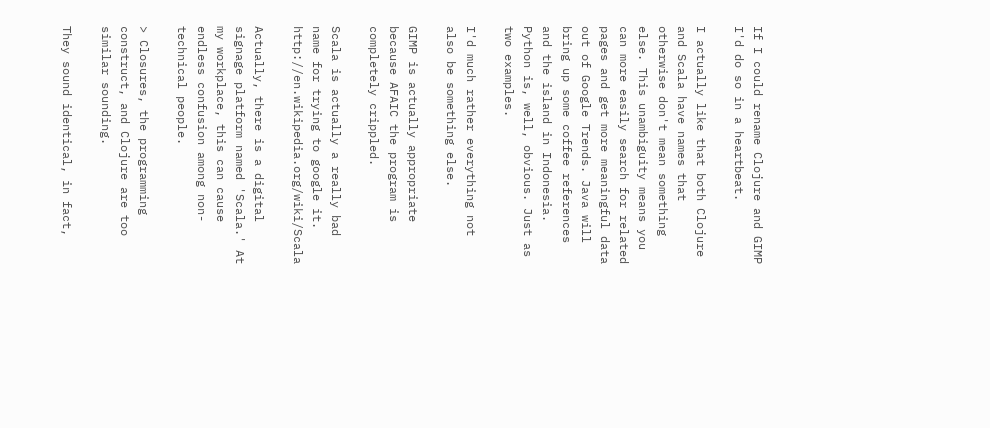If I could rename Clojure and GIMP I'd do so in a heartbeat.

I actually like that both Clojure and Scala have names that otherwise don't mean something else. This unambiguity means you can more easily search for related pages and get more meaningful data out of Google Trends. Java will bring up some coffee references and the island in Indonesia. Python is, well, obvious. Just as two examples.

I'd much rather everything not also be something else.

GIMP is actually appropriate because AFAIC the program is completely crippled.

Scala is actually a really bad name for trying to google it. http://en.wikipedia.org/wiki/Scala

Actually, there is a digital signage platform named 'Scala.' At my workplace, this can cause endless confusion among non-technical people.

> Closures, the programming construct, and Clojure are too similar sounding.

They sound identical, in fact,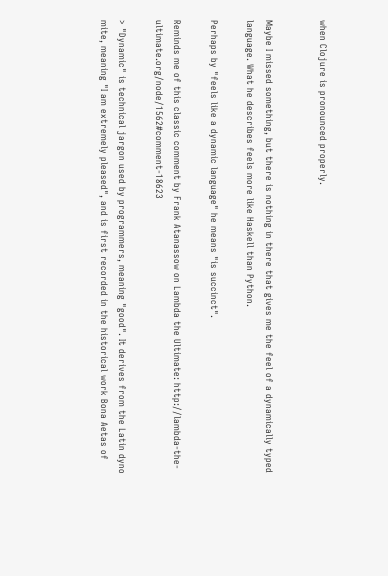when Clojure is pronounced properly.


Maybe I missed something, but there is nothing in there that gives me the feel of a dynamically typed language. What he describes feels more like Haskell than Python.

Perhaps by "feels like a dynamic language" he means "is succinct".

Reminds me of this classic comment by Frank Atanassow on Lambda the Ultimate: http://lambda-the-ultimate.org/node/1562#comment-18623

> "Dynamic" is technical jargon used by programmers, meaning "good". It derives from the Latin dyno mite, meaning "I am extremely pleased", and is first recorded in the historical work Bona Aetas of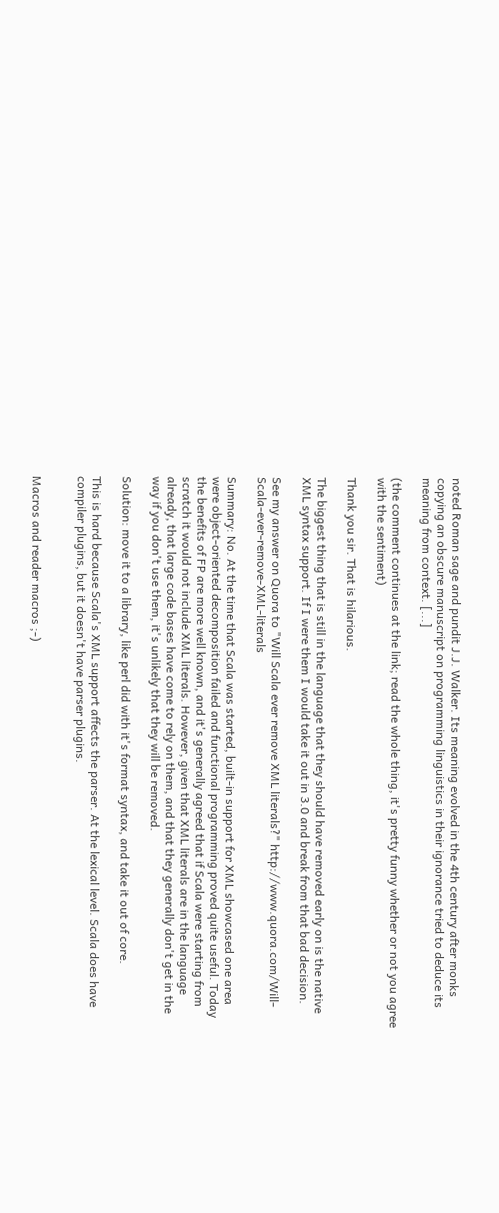noted Roman sage and pundit J.J. Walker. Its meaning evolved in the 4th century after monks copying an obscure manuscript on programming linguistics in their ignorance tried to deduce its meaning from context. [...]

(the comment continues at the link; read the whole thing, it's pretty funny whether or not you agree with the sentiment)

Thank you sir. That is hilarious.

The biggest thing that is still in the language that they should have removed early on is the native XML syntax support. If I were them I would take it out in 3.0 and break from that bad decision.

See my answer on Quora to "Will Scala ever remove XML literals?" http://www.quora.com/Will-Scala-ever-remove-XML-literals

Summary: No. At the time that Scala was started, built-in support for XML showcased one area were object-oriented decomposition failed and functional programming proved quite useful. Today the benefits of FP are more well known, and it's generally agreed that if Scala were starting from scratch it would not include XML literals. However, given that XML literals are in the language already, that large code bases have come to rely on them, and that they generally don't get in the way if you don't use them, it's unlikely that they will be removed.

Solution: move it to a library, like perl did with it's format syntax, and take it out of core.

This is hard because Scala's XML support affects the parser. At the lexical level. Scala does have compiler plugins, but it doesn't have parser plugins.


Macros and reader macros ;-)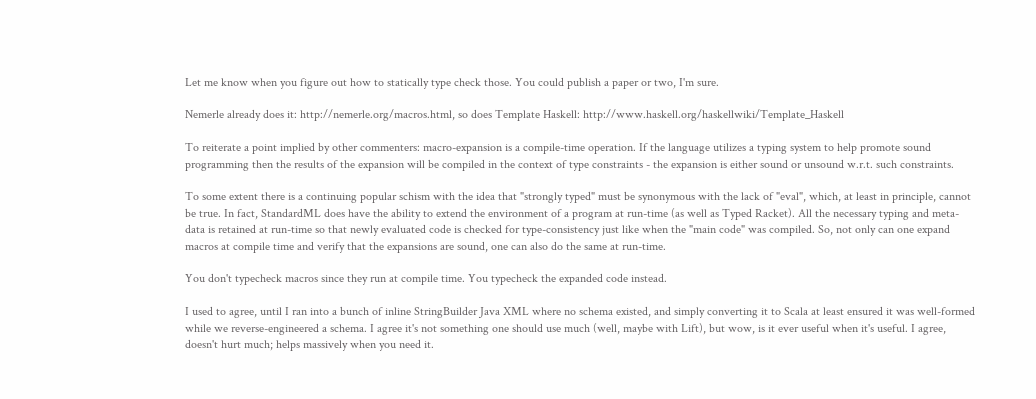Let me know when you figure out how to statically type check those. You could publish a paper or two, I'm sure.

Nemerle already does it: http://nemerle.org/macros.html, so does Template Haskell: http://www.haskell.org/haskellwiki/Template_Haskell

To reiterate a point implied by other commenters: macro-expansion is a compile-time operation. If the language utilizes a typing system to help promote sound programming then the results of the expansion will be compiled in the context of type constraints - the expansion is either sound or unsound w.r.t. such constraints.

To some extent there is a continuing popular schism with the idea that "strongly typed" must be synonymous with the lack of "eval", which, at least in principle, cannot be true. In fact, StandardML does have the ability to extend the environment of a program at run-time (as well as Typed Racket). All the necessary typing and meta-data is retained at run-time so that newly evaluated code is checked for type-consistency just like when the "main code" was compiled. So, not only can one expand macros at compile time and verify that the expansions are sound, one can also do the same at run-time.

You don't typecheck macros since they run at compile time. You typecheck the expanded code instead.

I used to agree, until I ran into a bunch of inline StringBuilder Java XML where no schema existed, and simply converting it to Scala at least ensured it was well-formed while we reverse-engineered a schema. I agree it's not something one should use much (well, maybe with Lift), but wow, is it ever useful when it's useful. I agree, doesn't hurt much; helps massively when you need it.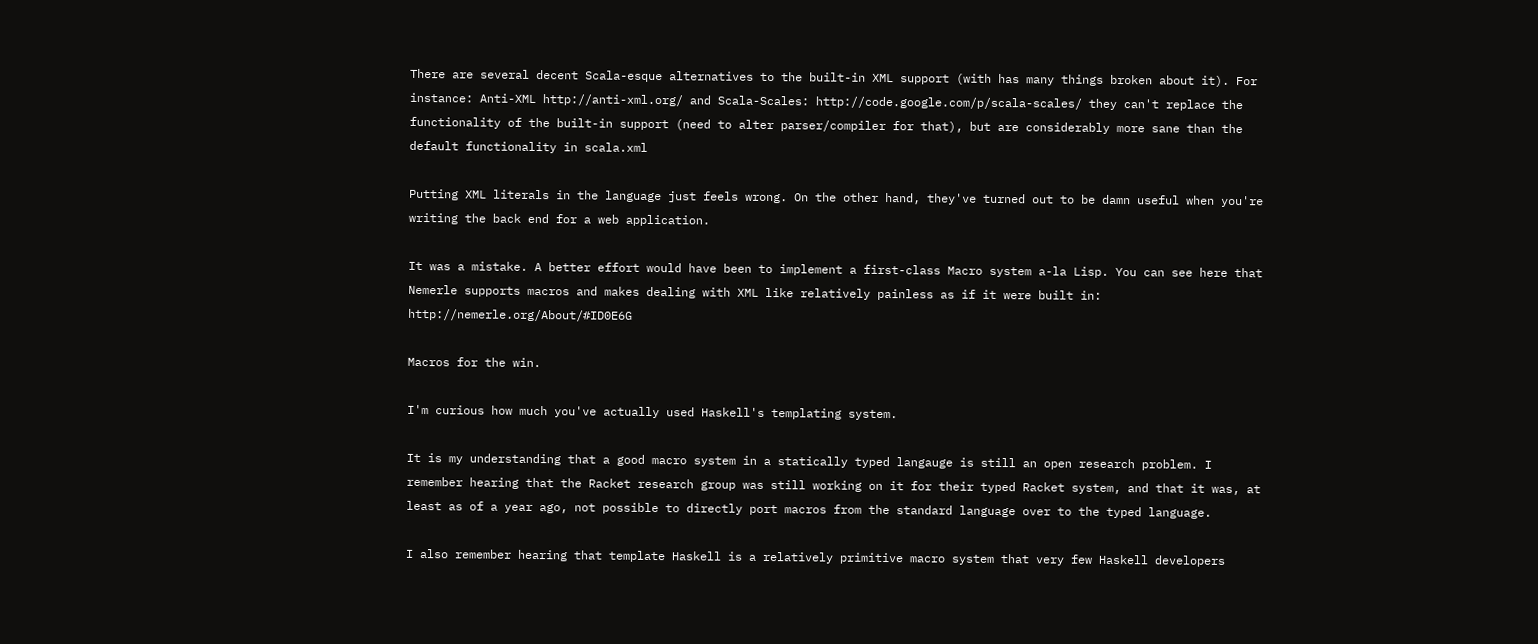There are several decent Scala-esque alternatives to the built-in XML support (with has many things broken about it). For instance: Anti-XML http://anti-xml.org/ and Scala-Scales: http://code.google.com/p/scala-scales/ they can't replace the functionality of the built-in support (need to alter parser/compiler for that), but are considerably more sane than the default functionality in scala.xml

Putting XML literals in the language just feels wrong. On the other hand, they've turned out to be damn useful when you're writing the back end for a web application.

It was a mistake. A better effort would have been to implement a first-class Macro system a-la Lisp. You can see here that Nemerle supports macros and makes dealing with XML like relatively painless as if it were built in: http://nemerle.org/About/#ID0E6G

Macros for the win.

I'm curious how much you've actually used Haskell's templating system.

It is my understanding that a good macro system in a statically typed langauge is still an open research problem. I remember hearing that the Racket research group was still working on it for their typed Racket system, and that it was, at least as of a year ago, not possible to directly port macros from the standard language over to the typed language.

I also remember hearing that template Haskell is a relatively primitive macro system that very few Haskell developers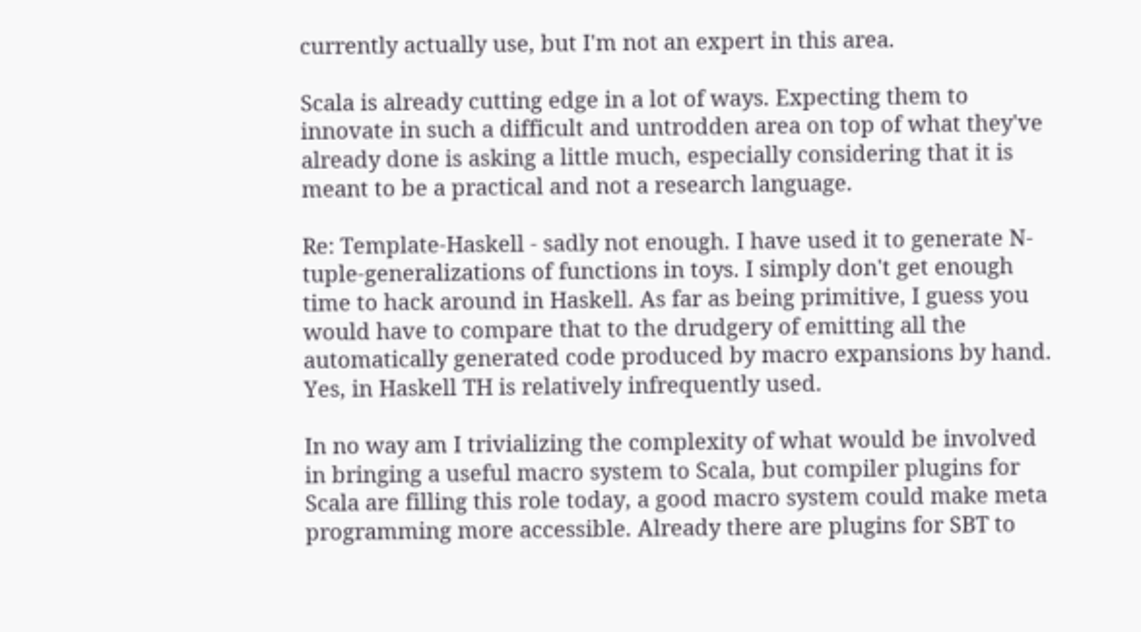currently actually use, but I'm not an expert in this area.

Scala is already cutting edge in a lot of ways. Expecting them to innovate in such a difficult and untrodden area on top of what they've already done is asking a little much, especially considering that it is meant to be a practical and not a research language.

Re: Template-Haskell - sadly not enough. I have used it to generate N-tuple-generalizations of functions in toys. I simply don't get enough time to hack around in Haskell. As far as being primitive, I guess you would have to compare that to the drudgery of emitting all the automatically generated code produced by macro expansions by hand. Yes, in Haskell TH is relatively infrequently used.

In no way am I trivializing the complexity of what would be involved in bringing a useful macro system to Scala, but compiler plugins for Scala are filling this role today, a good macro system could make meta programming more accessible. Already there are plugins for SBT to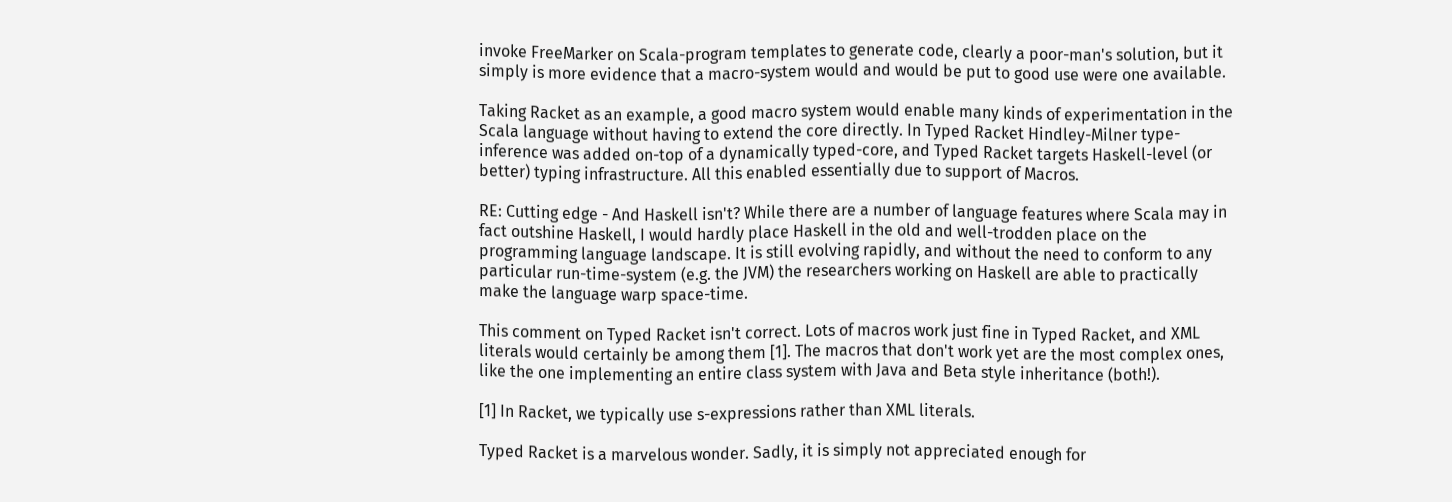invoke FreeMarker on Scala-program templates to generate code, clearly a poor-man's solution, but it simply is more evidence that a macro-system would and would be put to good use were one available.

Taking Racket as an example, a good macro system would enable many kinds of experimentation in the Scala language without having to extend the core directly. In Typed Racket Hindley-Milner type-inference was added on-top of a dynamically typed-core, and Typed Racket targets Haskell-level (or better) typing infrastructure. All this enabled essentially due to support of Macros.

RE: Cutting edge - And Haskell isn't? While there are a number of language features where Scala may in fact outshine Haskell, I would hardly place Haskell in the old and well-trodden place on the programming language landscape. It is still evolving rapidly, and without the need to conform to any particular run-time-system (e.g. the JVM) the researchers working on Haskell are able to practically make the language warp space-time.

This comment on Typed Racket isn't correct. Lots of macros work just fine in Typed Racket, and XML literals would certainly be among them [1]. The macros that don't work yet are the most complex ones, like the one implementing an entire class system with Java and Beta style inheritance (both!).

[1] In Racket, we typically use s-expressions rather than XML literals.

Typed Racket is a marvelous wonder. Sadly, it is simply not appreciated enough for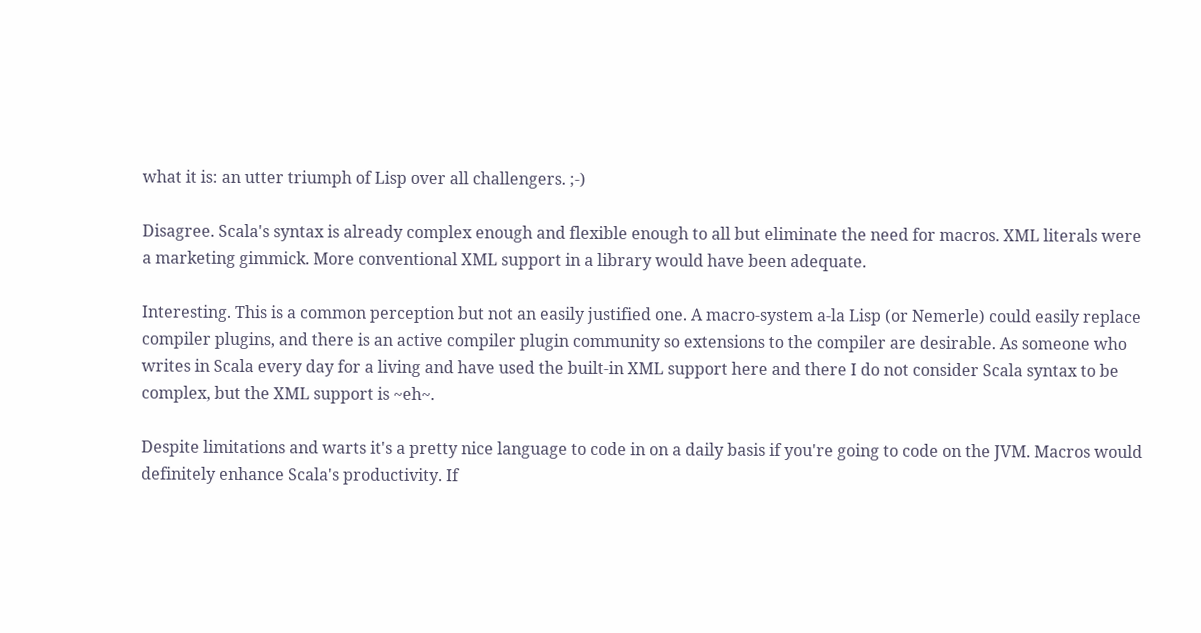what it is: an utter triumph of Lisp over all challengers. ;-)

Disagree. Scala's syntax is already complex enough and flexible enough to all but eliminate the need for macros. XML literals were a marketing gimmick. More conventional XML support in a library would have been adequate.

Interesting. This is a common perception but not an easily justified one. A macro-system a-la Lisp (or Nemerle) could easily replace compiler plugins, and there is an active compiler plugin community so extensions to the compiler are desirable. As someone who writes in Scala every day for a living and have used the built-in XML support here and there I do not consider Scala syntax to be complex, but the XML support is ~eh~.

Despite limitations and warts it's a pretty nice language to code in on a daily basis if you're going to code on the JVM. Macros would definitely enhance Scala's productivity. If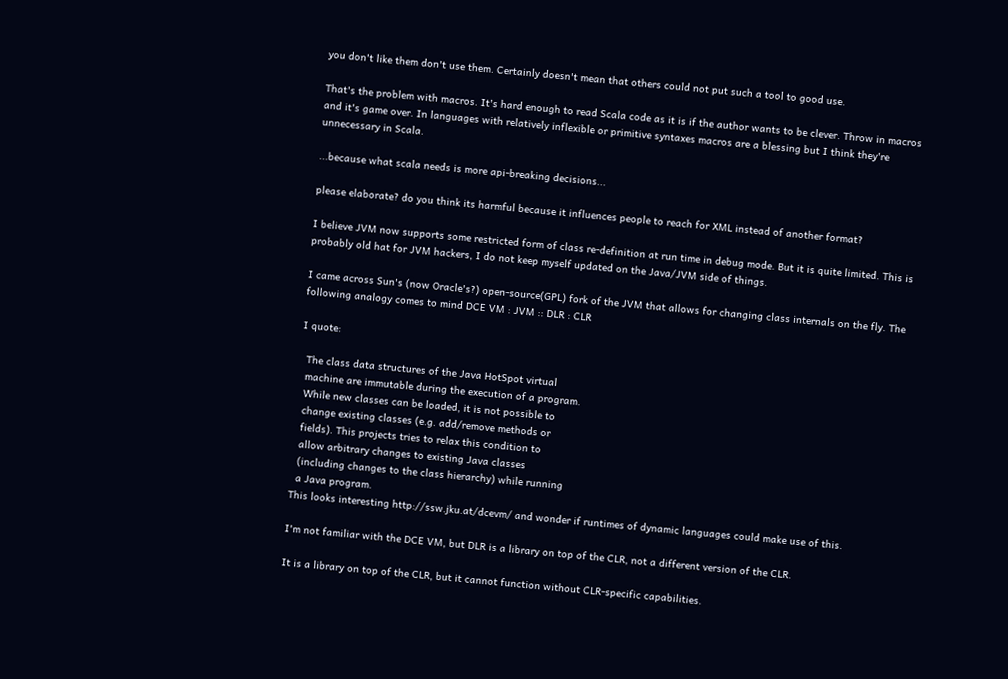you don't like them don't use them. Certainly doesn't mean that others could not put such a tool to good use.

That's the problem with macros. It's hard enough to read Scala code as it is if the author wants to be clever. Throw in macros and it's game over. In languages with relatively inflexible or primitive syntaxes macros are a blessing but I think they're unnecessary in Scala.

...because what scala needs is more api-breaking decisions...

please elaborate? do you think its harmful because it influences people to reach for XML instead of another format?

I believe JVM now supports some restricted form of class re-definition at run time in debug mode. But it is quite limited. This is probably old hat for JVM hackers, I do not keep myself updated on the Java/JVM side of things.

I came across Sun's (now Oracle's?) open-source(GPL) fork of the JVM that allows for changing class internals on the fly. The following analogy comes to mind DCE VM : JVM :: DLR : CLR

I quote:

  The class data structures of the Java HotSpot virtual
  machine are immutable during the execution of a program.
  While new classes can be loaded, it is not possible to
  change existing classes (e.g. add/remove methods or
  fields). This projects tries to relax this condition to
  allow arbitrary changes to existing Java classes
  (including changes to the class hierarchy) while running
  a Java program.
This looks interesting http://ssw.jku.at/dcevm/ and wonder if runtimes of dynamic languages could make use of this.

I'm not familiar with the DCE VM, but DLR is a library on top of the CLR, not a different version of the CLR.

It is a library on top of the CLR, but it cannot function without CLR-specific capabilities.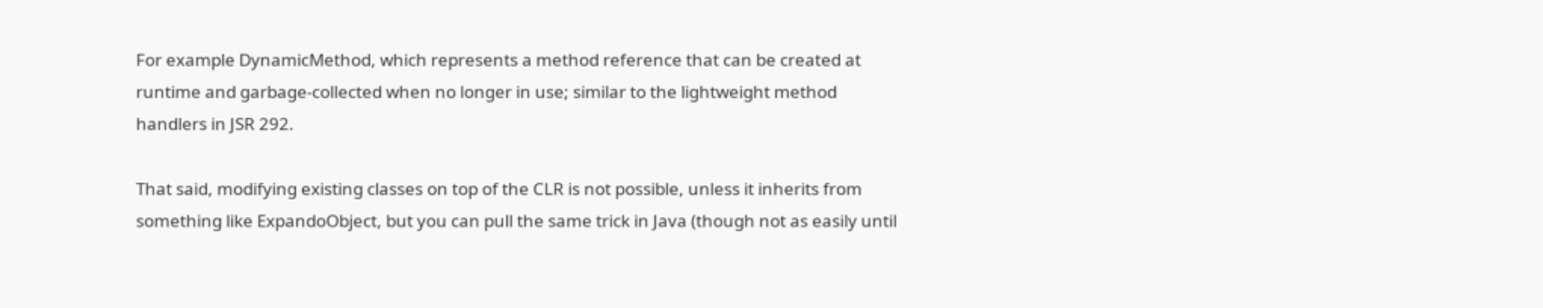For example DynamicMethod, which represents a method reference that can be created at runtime and garbage-collected when no longer in use; similar to the lightweight method handlers in JSR 292.

That said, modifying existing classes on top of the CLR is not possible, unless it inherits from something like ExpandoObject, but you can pull the same trick in Java (though not as easily until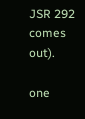JSR 292 comes out).

one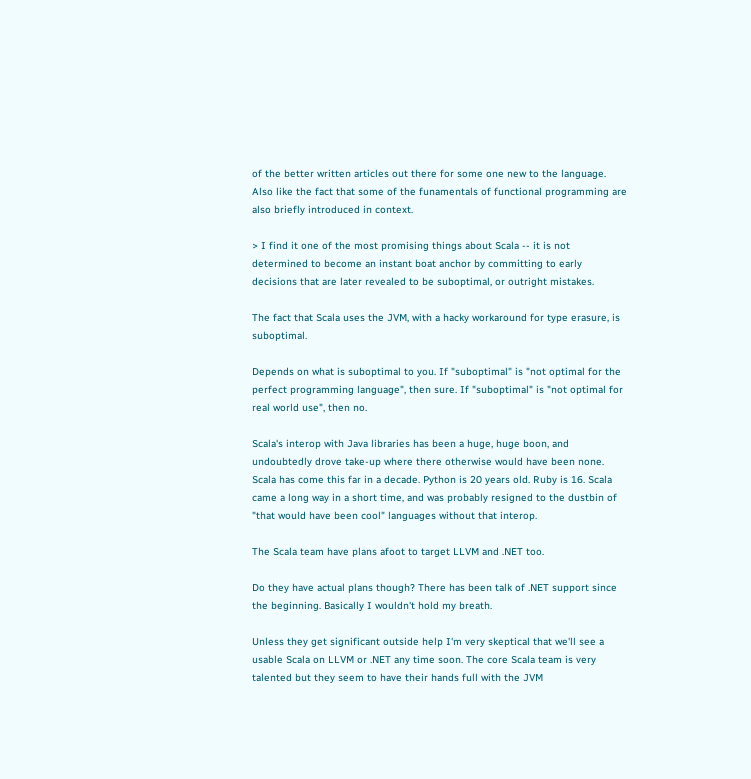of the better written articles out there for some one new to the language. Also like the fact that some of the funamentals of functional programming are also briefly introduced in context.

> I find it one of the most promising things about Scala -- it is not determined to become an instant boat anchor by committing to early decisions that are later revealed to be suboptimal, or outright mistakes.

The fact that Scala uses the JVM, with a hacky workaround for type erasure, is suboptimal.

Depends on what is suboptimal to you. If "suboptimal" is "not optimal for the perfect programming language", then sure. If "suboptimal" is "not optimal for real world use", then no.

Scala's interop with Java libraries has been a huge, huge boon, and undoubtedly drove take-up where there otherwise would have been none. Scala has come this far in a decade. Python is 20 years old. Ruby is 16. Scala came a long way in a short time, and was probably resigned to the dustbin of "that would have been cool" languages without that interop.

The Scala team have plans afoot to target LLVM and .NET too.

Do they have actual plans though? There has been talk of .NET support since the beginning. Basically I wouldn't hold my breath.

Unless they get significant outside help I'm very skeptical that we'll see a usable Scala on LLVM or .NET any time soon. The core Scala team is very talented but they seem to have their hands full with the JVM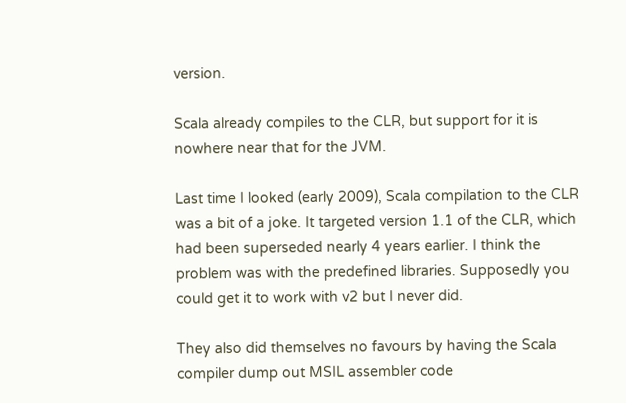version.

Scala already compiles to the CLR, but support for it is nowhere near that for the JVM.

Last time I looked (early 2009), Scala compilation to the CLR was a bit of a joke. It targeted version 1.1 of the CLR, which had been superseded nearly 4 years earlier. I think the problem was with the predefined libraries. Supposedly you could get it to work with v2 but I never did.

They also did themselves no favours by having the Scala compiler dump out MSIL assembler code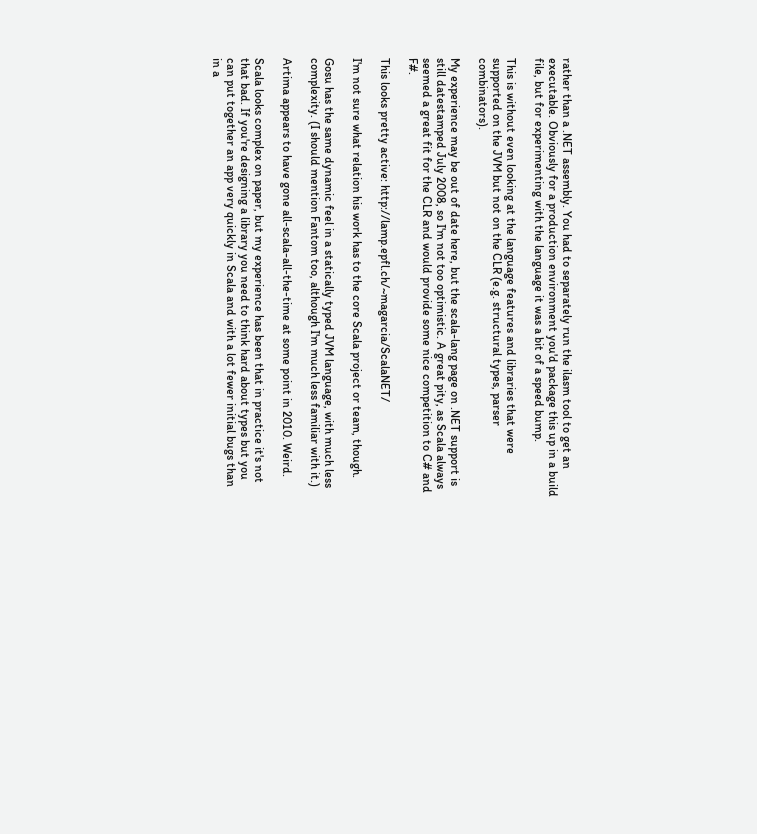rather than a .NET assembly. You had to separately run the ilasm tool to get an executable. Obviously for a production environment you'd package this up in a build file, but for experimenting with the language it was a bit of a speed bump.

This is without even looking at the language features and libraries that were supported on the JVM but not on the CLR (e.g. structural types, parser combinators).

My experience may be out of date here, but the scala-lang page on .NET support is still datestamped July 2008, so I'm not too optimistic. A great pity, as Scala always seemed a great fit for the CLR and would provide some nice competition to C# and F#.

This looks pretty active: http://lamp.epfl.ch/~magarcia/ScalaNET/

I'm not sure what relation his work has to the core Scala project or team, though.

Gosu has the same dynamic feel in a statically typed JVM language, with much less complexity. (I should mention Fantom too, although I'm much less familiar with it.)

Artima appears to have gone all-scala-all-the-time at some point in 2010. Weird.

Scala looks complex on paper, but my experience has been that in practice it's not that bad. If you're designing a library you need to think hard about types but you can put together an app very quickly in Scala and with a lot fewer initial bugs than in a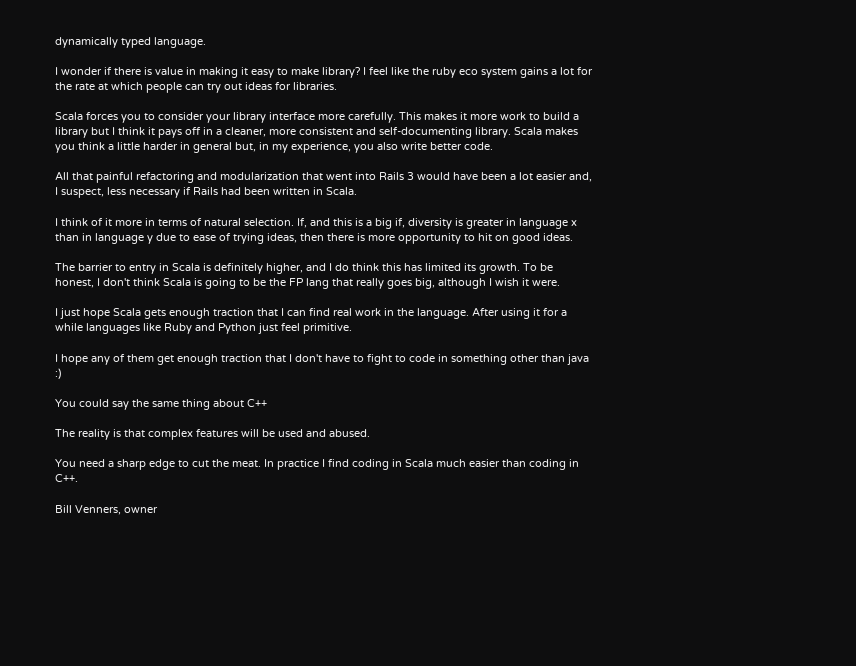dynamically typed language.

I wonder if there is value in making it easy to make library? I feel like the ruby eco system gains a lot for the rate at which people can try out ideas for libraries.

Scala forces you to consider your library interface more carefully. This makes it more work to build a library but I think it pays off in a cleaner, more consistent and self-documenting library. Scala makes you think a little harder in general but, in my experience, you also write better code.

All that painful refactoring and modularization that went into Rails 3 would have been a lot easier and, I suspect, less necessary if Rails had been written in Scala.

I think of it more in terms of natural selection. If, and this is a big if, diversity is greater in language x than in language y due to ease of trying ideas, then there is more opportunity to hit on good ideas.

The barrier to entry in Scala is definitely higher, and I do think this has limited its growth. To be honest, I don't think Scala is going to be the FP lang that really goes big, although I wish it were.

I just hope Scala gets enough traction that I can find real work in the language. After using it for a while languages like Ruby and Python just feel primitive.

I hope any of them get enough traction that I don't have to fight to code in something other than java :)

You could say the same thing about C++

The reality is that complex features will be used and abused.

You need a sharp edge to cut the meat. In practice I find coding in Scala much easier than coding in C++.

Bill Venners, owner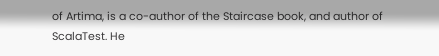of Artima, is a co-author of the Staircase book, and author of ScalaTest. He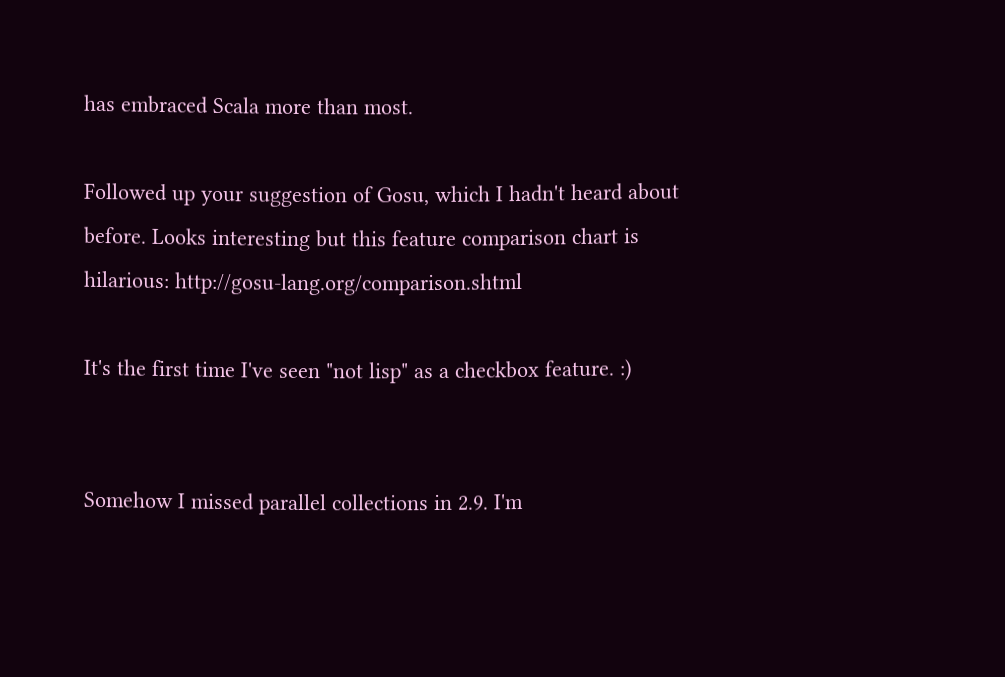has embraced Scala more than most.

Followed up your suggestion of Gosu, which I hadn't heard about before. Looks interesting but this feature comparison chart is hilarious: http://gosu-lang.org/comparison.shtml

It's the first time I've seen "not lisp" as a checkbox feature. :)


Somehow I missed parallel collections in 2.9. I'm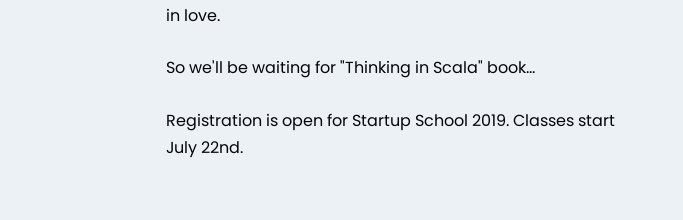in love.

So we'll be waiting for "Thinking in Scala" book...

Registration is open for Startup School 2019. Classes start July 22nd.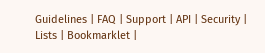Guidelines | FAQ | Support | API | Security | Lists | Bookmarklet |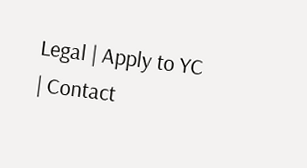Legal | Apply to YC | Contact